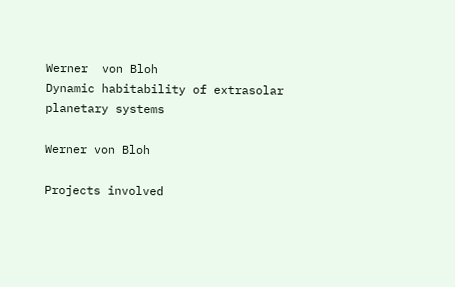Werner  von Bloh
Dynamic habitability of extrasolar planetary systems

Werner von Bloh

Projects involved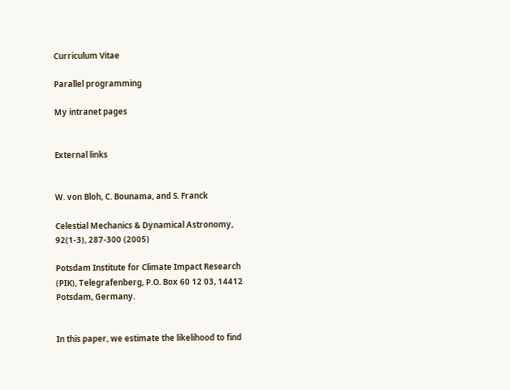Curriculum Vitae

Parallel programming

My intranet pages


External links


W. von Bloh, C. Bounama, and S. Franck

Celestial Mechanics & Dynamical Astronomy, 92(1-3), 287-300 (2005)

Potsdam Institute for Climate Impact Research (PIK), Telegrafenberg, P.O. Box 60 12 03, 14412 Potsdam, Germany.


In this paper, we estimate the likelihood to find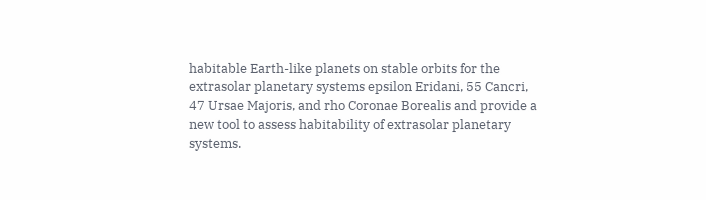habitable Earth-like planets on stable orbits for the extrasolar planetary systems epsilon Eridani, 55 Cancri, 47 Ursae Majoris, and rho Coronae Borealis and provide a new tool to assess habitability of extrasolar planetary systems.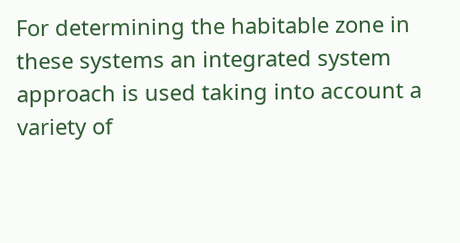For determining the habitable zone in these systems an integrated system approach is used taking into account a variety of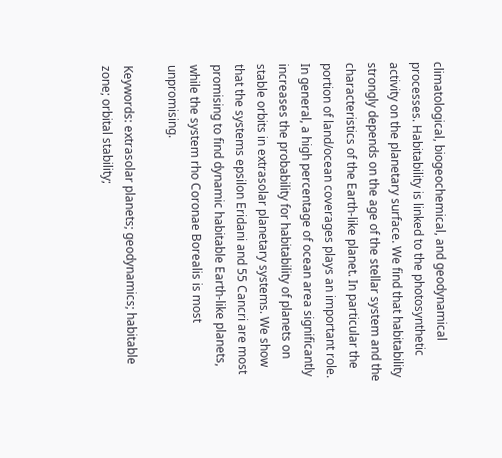climatological, biogeochemical, and geodynamical processes. Habitability is linked to the photosynthetic activity on the planetary surface. We find that habitability strongly depends on the age of the stellar system and the characteristics of the Earth-like planet. In particular the portion of land/ocean coverages plays an important role. In general, a high percentage of ocean area significantly increases the probability for habitability of planets on stable orbits in extrasolar planetary systems. We show that the systems epsilon Eridani and 55 Cancri are most promising to find dynamic habitable Earth-like planets, while the system rho Coronae Borealis is most unpromising.

Keywords: extrasolar planets; geodynamics; habitable zone; orbital stability;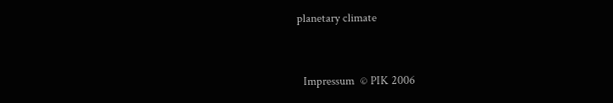planetary climate


  Impressum  © PIK 2006